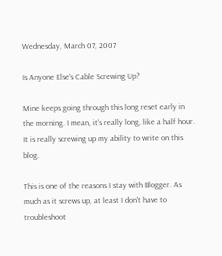Wednesday, March 07, 2007

Is Anyone Else's Cable Screwing Up?

Mine keeps going through this long reset early in the morning. I mean, it's really long, like a half hour. It is really screwing up my ability to write on this blog.

This is one of the reasons I stay with Blogger. As much as it screws up, at least I don't have to troubleshoot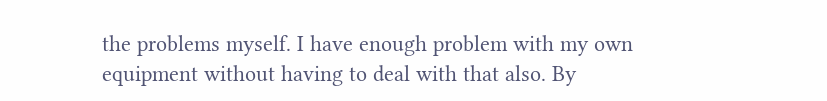the problems myself. I have enough problem with my own equipment without having to deal with that also. By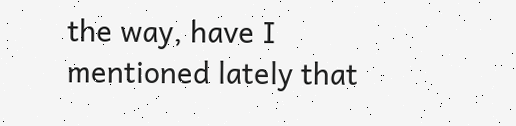the way, have I mentioned lately that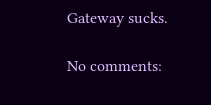Gateway sucks.

No comments: